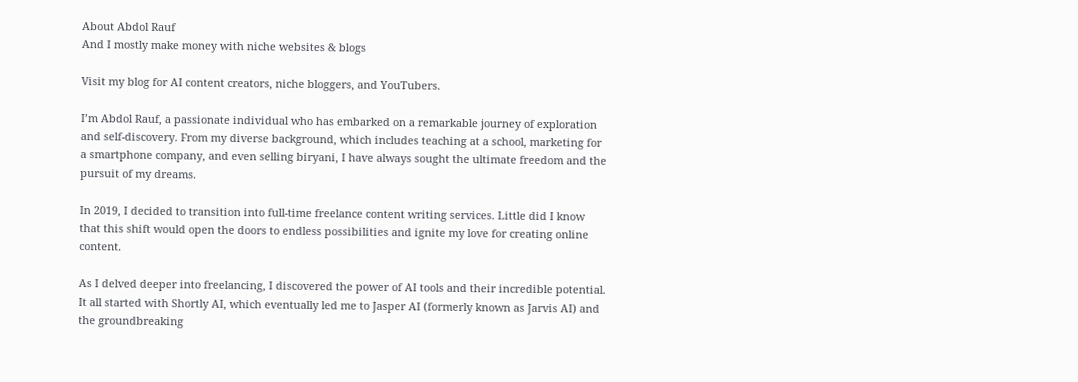About Abdol Rauf
And I mostly make money with niche websites & blogs

Visit my blog for AI content creators, niche bloggers, and YouTubers.

I’m Abdol Rauf, a passionate individual who has embarked on a remarkable journey of exploration and self-discovery. From my diverse background, which includes teaching at a school, marketing for a smartphone company, and even selling biryani, I have always sought the ultimate freedom and the pursuit of my dreams.

In 2019, I decided to transition into full-time freelance content writing services. Little did I know that this shift would open the doors to endless possibilities and ignite my love for creating online content.

As I delved deeper into freelancing, I discovered the power of AI tools and their incredible potential. It all started with Shortly AI, which eventually led me to Jasper AI (formerly known as Jarvis AI) and the groundbreaking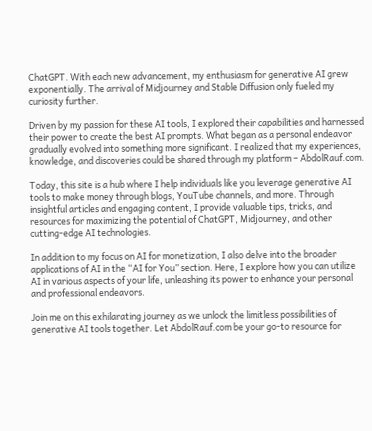ChatGPT. With each new advancement, my enthusiasm for generative AI grew exponentially. The arrival of Midjourney and Stable Diffusion only fueled my curiosity further.

Driven by my passion for these AI tools, I explored their capabilities and harnessed their power to create the best AI prompts. What began as a personal endeavor gradually evolved into something more significant. I realized that my experiences, knowledge, and discoveries could be shared through my platform – AbdolRauf.com.

Today, this site is a hub where I help individuals like you leverage generative AI tools to make money through blogs, YouTube channels, and more. Through insightful articles and engaging content, I provide valuable tips, tricks, and resources for maximizing the potential of ChatGPT, Midjourney, and other cutting-edge AI technologies.

In addition to my focus on AI for monetization, I also delve into the broader applications of AI in the “AI for You” section. Here, I explore how you can utilize AI in various aspects of your life, unleashing its power to enhance your personal and professional endeavors.

Join me on this exhilarating journey as we unlock the limitless possibilities of generative AI tools together. Let AbdolRauf.com be your go-to resource for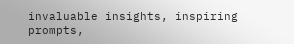invaluable insights, inspiring prompts,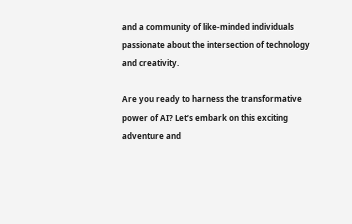and a community of like-minded individuals passionate about the intersection of technology and creativity.

Are you ready to harness the transformative power of AI? Let’s embark on this exciting adventure and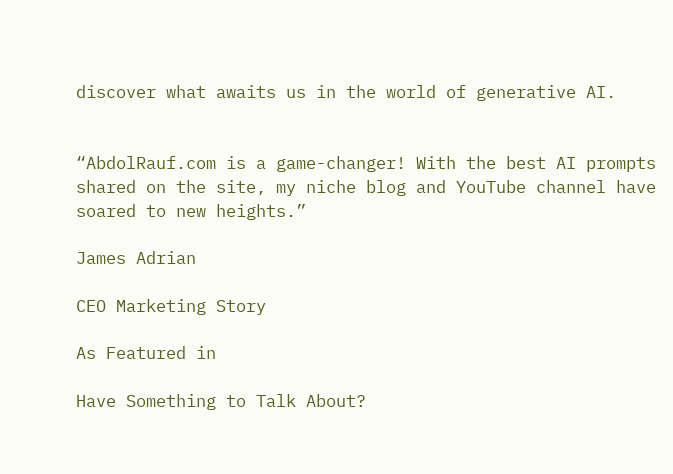discover what awaits us in the world of generative AI.


“AbdolRauf.com is a game-changer! With the best AI prompts shared on the site, my niche blog and YouTube channel have soared to new heights.”

James Adrian

CEO Marketing Story

As Featured in

Have Something to Talk About?